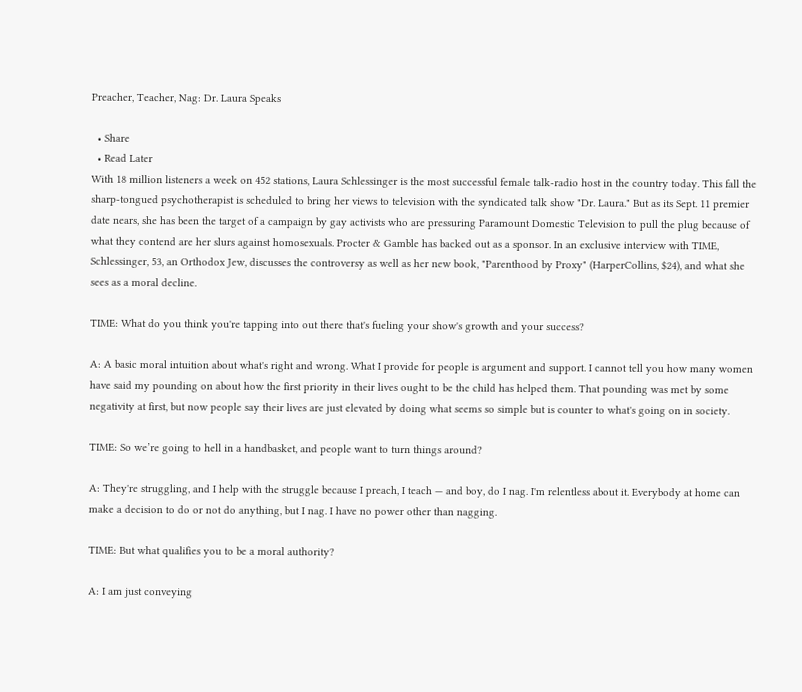Preacher, Teacher, Nag: Dr. Laura Speaks

  • Share
  • Read Later
With 18 million listeners a week on 452 stations, Laura Schlessinger is the most successful female talk-radio host in the country today. This fall the sharp-tongued psychotherapist is scheduled to bring her views to television with the syndicated talk show "Dr. Laura." But as its Sept. 11 premier date nears, she has been the target of a campaign by gay activists who are pressuring Paramount Domestic Television to pull the plug because of what they contend are her slurs against homosexuals. Procter & Gamble has backed out as a sponsor. In an exclusive interview with TIME, Schlessinger, 53, an Orthodox Jew, discusses the controversy as well as her new book, "Parenthood by Proxy" (HarperCollins, $24), and what she sees as a moral decline.

TIME: What do you think you're tapping into out there that's fueling your show's growth and your success?

A: A basic moral intuition about what's right and wrong. What I provide for people is argument and support. I cannot tell you how many women have said my pounding on about how the first priority in their lives ought to be the child has helped them. That pounding was met by some negativity at first, but now people say their lives are just elevated by doing what seems so simple but is counter to what's going on in society.

TIME: So we’re going to hell in a handbasket, and people want to turn things around?

A: They're struggling, and I help with the struggle because I preach, I teach — and boy, do I nag. I'm relentless about it. Everybody at home can make a decision to do or not do anything, but I nag. I have no power other than nagging.

TIME: But what qualifies you to be a moral authority?

A: I am just conveying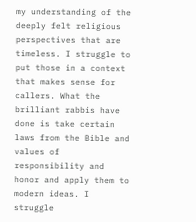my understanding of the deeply felt religious perspectives that are timeless. I struggle to put those in a context that makes sense for callers. What the brilliant rabbis have done is take certain laws from the Bible and values of responsibility and honor and apply them to modern ideas. I struggle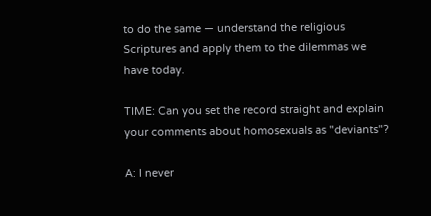to do the same — understand the religious Scriptures and apply them to the dilemmas we have today.

TIME: Can you set the record straight and explain your comments about homosexuals as "deviants"?

A: I never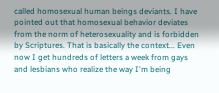called homosexual human beings deviants. I have pointed out that homosexual behavior deviates from the norm of heterosexuality and is forbidden by Scriptures. That is basically the context... Even now I get hundreds of letters a week from gays and lesbians who realize the way I'm being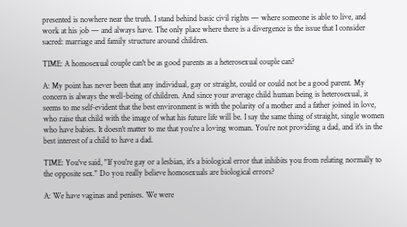presented is nowhere near the truth. I stand behind basic civil rights — where someone is able to live, and work at his job — and always have. The only place where there is a divergence is the issue that I consider sacred: marriage and family structure around children.

TIME: A homosexual couple can't be as good parents as a heterosexual couple can?

A: My point has never been that any individual, gay or straight, could or could not be a good parent. My concern is always the well-being of children. And since your average child human being is heterosexual, it seems to me self-evident that the best environment is with the polarity of a mother and a father joined in love, who raise that child with the image of what his future life will be. I say the same thing of straight, single women who have babies. It doesn't matter to me that you're a loving woman. You’re not providing a dad, and it's in the best interest of a child to have a dad.

TIME: You've said, "If you're gay or a lesbian, it's a biological error that inhibits you from relating normally to the opposite sex." Do you really believe homosexuals are biological errors?

A: We have vaginas and penises. We were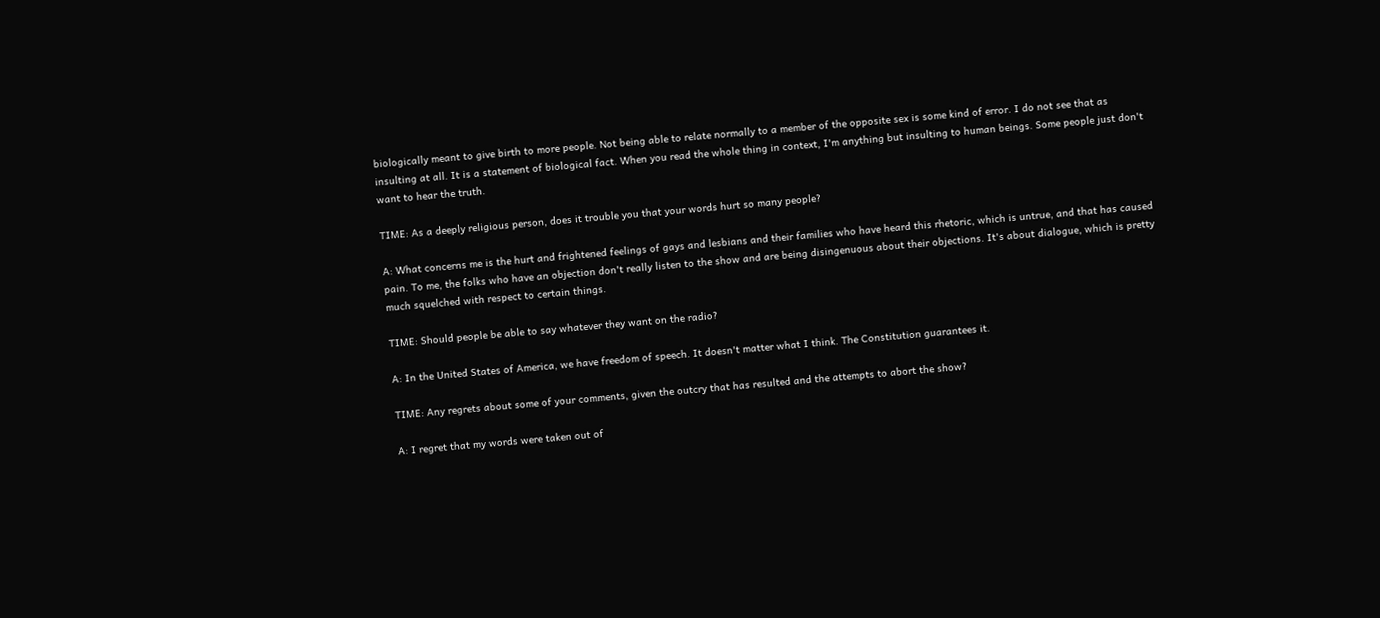biologically meant to give birth to more people. Not being able to relate normally to a member of the opposite sex is some kind of error. I do not see that as insulting at all. It is a statement of biological fact. When you read the whole thing in context, I'm anything but insulting to human beings. Some people just don't want to hear the truth.

TIME: As a deeply religious person, does it trouble you that your words hurt so many people?

A: What concerns me is the hurt and frightened feelings of gays and lesbians and their families who have heard this rhetoric, which is untrue, and that has caused pain. To me, the folks who have an objection don't really listen to the show and are being disingenuous about their objections. It's about dialogue, which is pretty much squelched with respect to certain things.

TIME: Should people be able to say whatever they want on the radio?

A: In the United States of America, we have freedom of speech. It doesn't matter what I think. The Constitution guarantees it.

TIME: Any regrets about some of your comments, given the outcry that has resulted and the attempts to abort the show?

A: I regret that my words were taken out of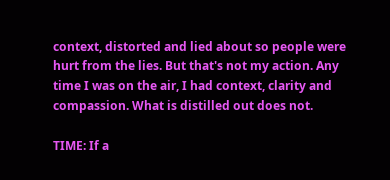context, distorted and lied about so people were hurt from the lies. But that's not my action. Any time I was on the air, I had context, clarity and compassion. What is distilled out does not.

TIME: If a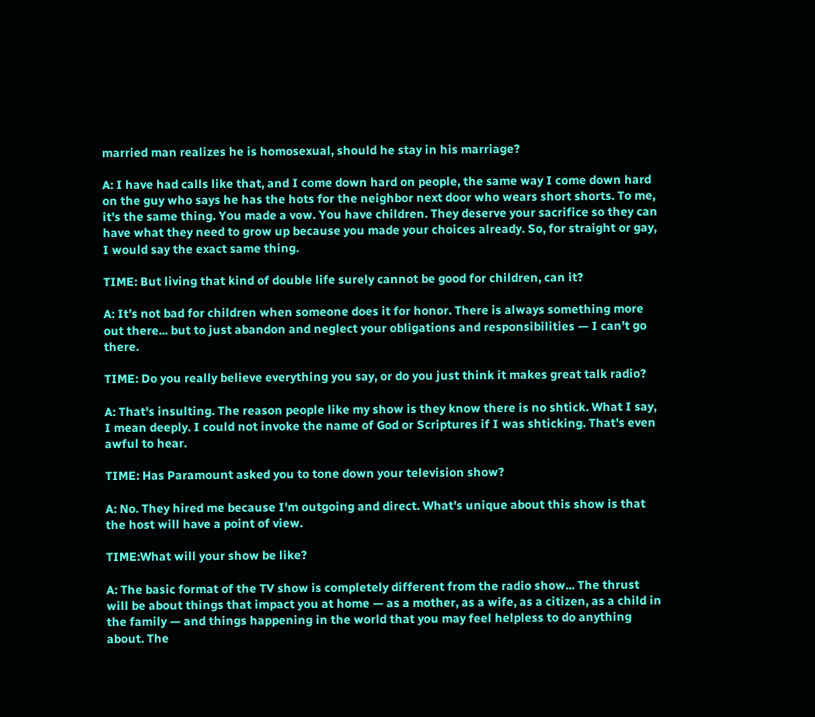married man realizes he is homosexual, should he stay in his marriage?

A: I have had calls like that, and I come down hard on people, the same way I come down hard on the guy who says he has the hots for the neighbor next door who wears short shorts. To me, it's the same thing. You made a vow. You have children. They deserve your sacrifice so they can have what they need to grow up because you made your choices already. So, for straight or gay, I would say the exact same thing.

TIME: But living that kind of double life surely cannot be good for children, can it?

A: It’s not bad for children when someone does it for honor. There is always something more out there... but to just abandon and neglect your obligations and responsibilities — I can't go there.

TIME: Do you really believe everything you say, or do you just think it makes great talk radio?

A: That's insulting. The reason people like my show is they know there is no shtick. What I say, I mean deeply. I could not invoke the name of God or Scriptures if I was shticking. That's even awful to hear.

TIME: Has Paramount asked you to tone down your television show?

A: No. They hired me because I'm outgoing and direct. What's unique about this show is that the host will have a point of view.

TIME:What will your show be like?

A: The basic format of the TV show is completely different from the radio show... The thrust will be about things that impact you at home — as a mother, as a wife, as a citizen, as a child in the family — and things happening in the world that you may feel helpless to do anything about. The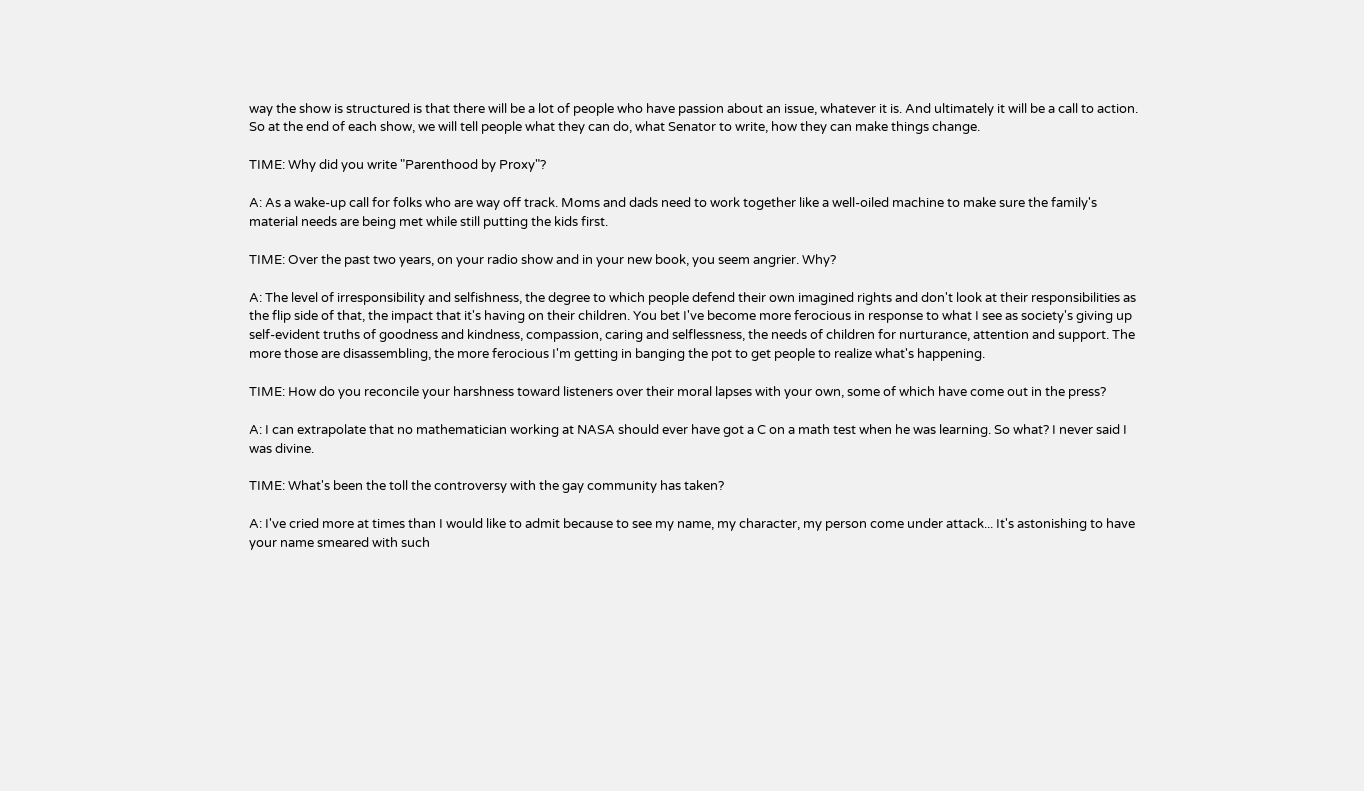way the show is structured is that there will be a lot of people who have passion about an issue, whatever it is. And ultimately it will be a call to action. So at the end of each show, we will tell people what they can do, what Senator to write, how they can make things change.

TIME: Why did you write "Parenthood by Proxy"?

A: As a wake-up call for folks who are way off track. Moms and dads need to work together like a well-oiled machine to make sure the family's material needs are being met while still putting the kids first.

TIME: Over the past two years, on your radio show and in your new book, you seem angrier. Why?

A: The level of irresponsibility and selfishness, the degree to which people defend their own imagined rights and don't look at their responsibilities as the flip side of that, the impact that it's having on their children. You bet I've become more ferocious in response to what I see as society's giving up self-evident truths of goodness and kindness, compassion, caring and selflessness, the needs of children for nurturance, attention and support. The more those are disassembling, the more ferocious I'm getting in banging the pot to get people to realize what's happening.

TIME: How do you reconcile your harshness toward listeners over their moral lapses with your own, some of which have come out in the press?

A: I can extrapolate that no mathematician working at NASA should ever have got a C on a math test when he was learning. So what? I never said I was divine.

TIME: What's been the toll the controversy with the gay community has taken?

A: I've cried more at times than I would like to admit because to see my name, my character, my person come under attack... It's astonishing to have your name smeared with such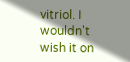vitriol. I wouldn't wish it on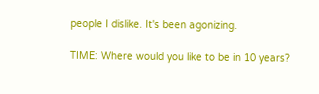people I dislike. It's been agonizing.

TIME: Where would you like to be in 10 years?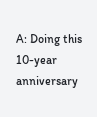A: Doing this 10-year anniversary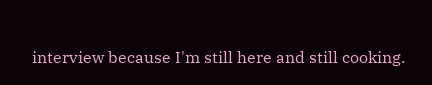interview because I'm still here and still cooking.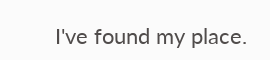I've found my place.